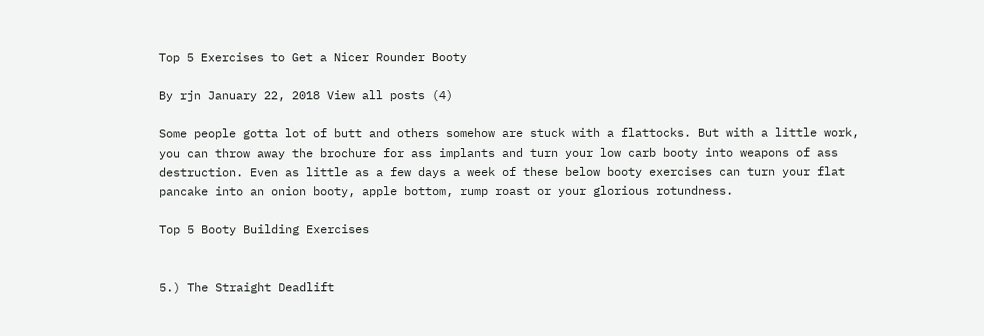Top 5 Exercises to Get a Nicer Rounder Booty

By rjn January 22, 2018 View all posts (4)

Some people gotta lot of butt and others somehow are stuck with a flattocks. But with a little work, you can throw away the brochure for ass implants and turn your low carb booty into weapons of ass destruction. Even as little as a few days a week of these below booty exercises can turn your flat pancake into an onion booty, apple bottom, rump roast or your glorious rotundness.

Top 5 Booty Building Exercises


5.) The Straight Deadlift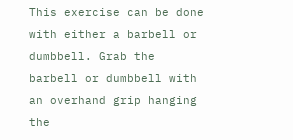This exercise can be done with either a barbell or dumbbell. Grab the barbell or dumbbell with an overhand grip hanging the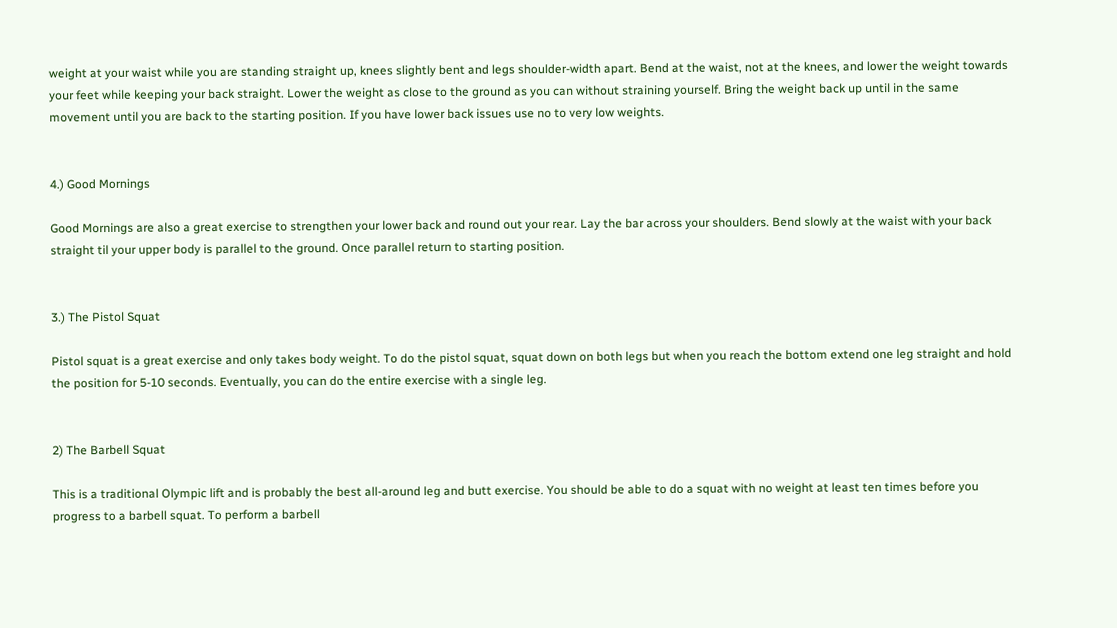weight at your waist while you are standing straight up, knees slightly bent and legs shoulder-width apart. Bend at the waist, not at the knees, and lower the weight towards your feet while keeping your back straight. Lower the weight as close to the ground as you can without straining yourself. Bring the weight back up until in the same movement until you are back to the starting position. If you have lower back issues use no to very low weights.


4.) Good Mornings

Good Mornings are also a great exercise to strengthen your lower back and round out your rear. Lay the bar across your shoulders. Bend slowly at the waist with your back straight til your upper body is parallel to the ground. Once parallel return to starting position.


3.) The Pistol Squat

Pistol squat is a great exercise and only takes body weight. To do the pistol squat, squat down on both legs but when you reach the bottom extend one leg straight and hold the position for 5-10 seconds. Eventually, you can do the entire exercise with a single leg.


2) The Barbell Squat

This is a traditional Olympic lift and is probably the best all-around leg and butt exercise. You should be able to do a squat with no weight at least ten times before you progress to a barbell squat. To perform a barbell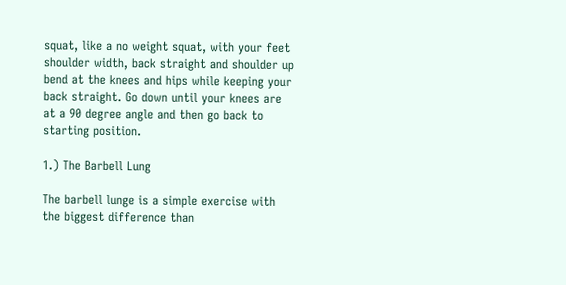squat, like a no weight squat, with your feet shoulder width, back straight and shoulder up bend at the knees and hips while keeping your back straight. Go down until your knees are at a 90 degree angle and then go back to starting position.

1.) The Barbell Lung

The barbell lunge is a simple exercise with the biggest difference than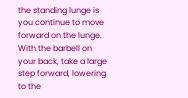the standing lunge is you continue to move forward on the lunge. With the barbell on your back, take a large step forward, lowering to the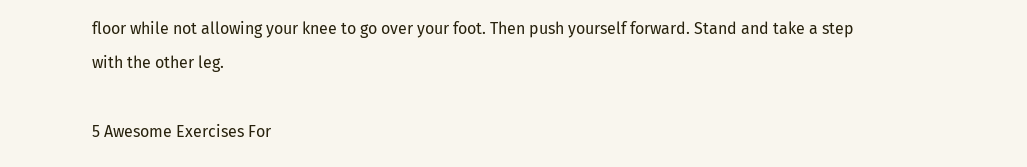floor while not allowing your knee to go over your foot. Then push yourself forward. Stand and take a step with the other leg.

5 Awesome Exercises For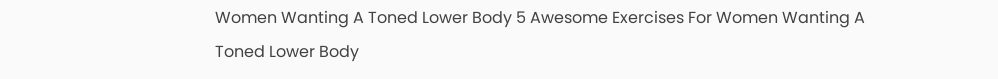Women Wanting A Toned Lower Body 5 Awesome Exercises For Women Wanting A Toned Lower Body